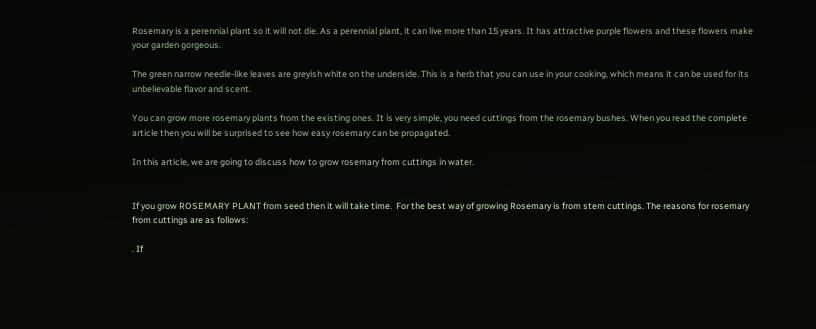Rosemary is a perennial plant so it will not die. As a perennial plant, it can live more than 15 years. It has attractive purple flowers and these flowers make your garden gorgeous.

The green narrow needle-like leaves are greyish white on the underside. This is a herb that you can use in your cooking, which means it can be used for its unbelievable flavor and scent.

You can grow more rosemary plants from the existing ones. It is very simple, you need cuttings from the rosemary bushes. When you read the complete article then you will be surprised to see how easy rosemary can be propagated.

In this article, we are going to discuss how to grow rosemary from cuttings in water.


If you grow ROSEMARY PLANT from seed then it will take time.  For the best way of growing Rosemary is from stem cuttings. The reasons for rosemary from cuttings are as follows:

. If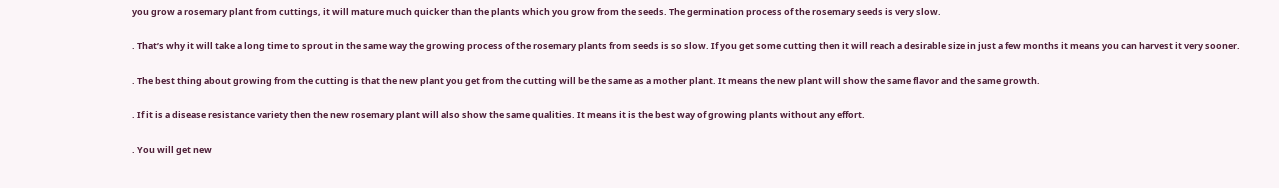you grow a rosemary plant from cuttings, it will mature much quicker than the plants which you grow from the seeds. The germination process of the rosemary seeds is very slow.

. That’s why it will take a long time to sprout in the same way the growing process of the rosemary plants from seeds is so slow. If you get some cutting then it will reach a desirable size in just a few months it means you can harvest it very sooner.

. The best thing about growing from the cutting is that the new plant you get from the cutting will be the same as a mother plant. It means the new plant will show the same flavor and the same growth.

. If it is a disease resistance variety then the new rosemary plant will also show the same qualities. It means it is the best way of growing plants without any effort.

. You will get new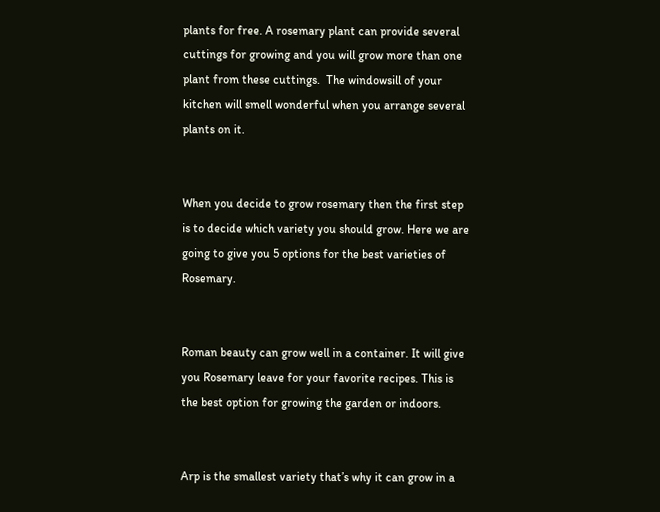plants for free. A rosemary plant can provide several cuttings for growing and you will grow more than one plant from these cuttings.  The windowsill of your kitchen will smell wonderful when you arrange several plants on it.


When you decide to grow rosemary then the first step is to decide which variety you should grow. Here we are going to give you 5 options for the best varieties of Rosemary.


Roman beauty can grow well in a container. It will give you Rosemary leave for your favorite recipes. This is the best option for growing the garden or indoors.


Arp is the smallest variety that’s why it can grow in a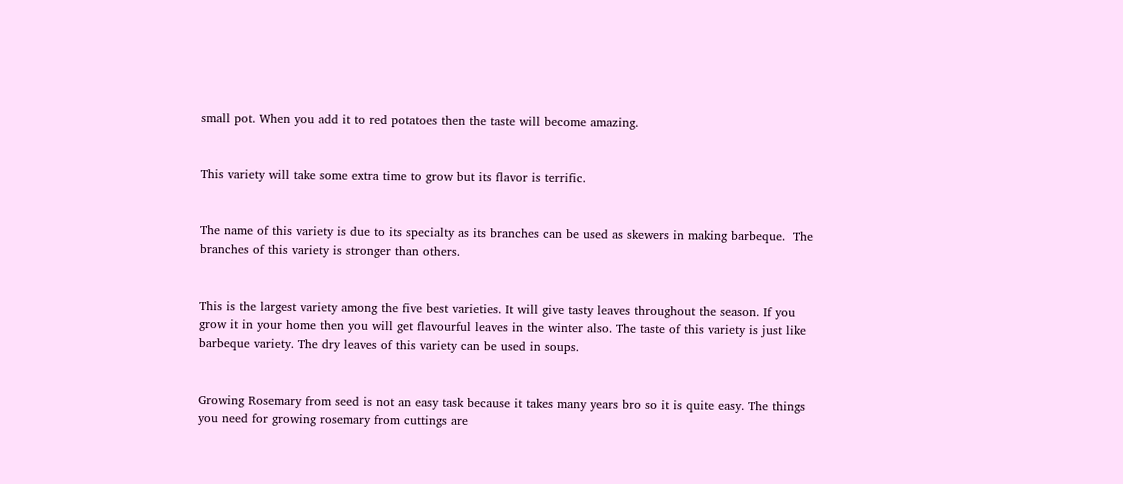small pot. When you add it to red potatoes then the taste will become amazing.


This variety will take some extra time to grow but its flavor is terrific.


The name of this variety is due to its specialty as its branches can be used as skewers in making barbeque.  The branches of this variety is stronger than others.


This is the largest variety among the five best varieties. It will give tasty leaves throughout the season. If you grow it in your home then you will get flavourful leaves in the winter also. The taste of this variety is just like barbeque variety. The dry leaves of this variety can be used in soups.


Growing Rosemary from seed is not an easy task because it takes many years bro so it is quite easy. The things you need for growing rosemary from cuttings are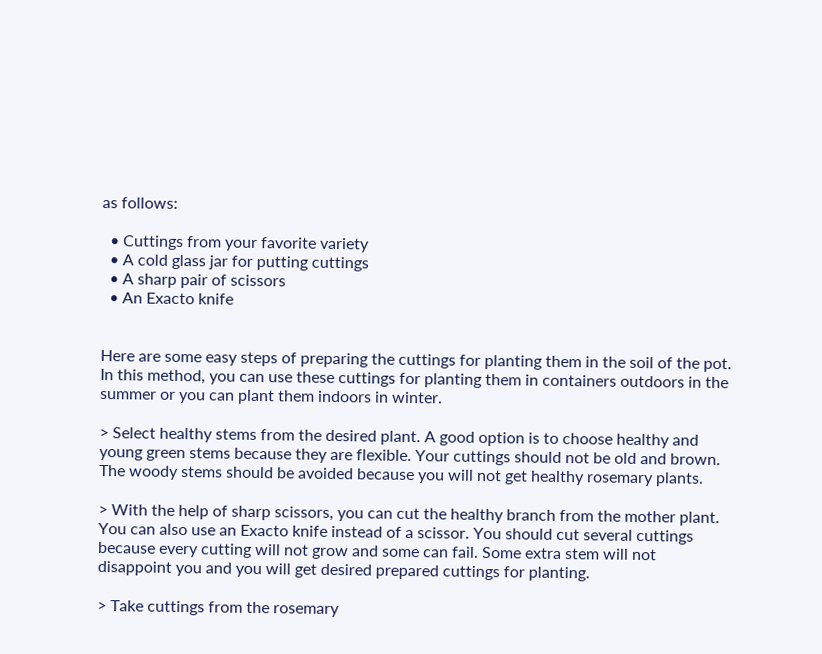as follows:

  • Cuttings from your favorite variety
  • A cold glass jar for putting cuttings
  • A sharp pair of scissors
  • An Exacto knife


Here are some easy steps of preparing the cuttings for planting them in the soil of the pot. In this method, you can use these cuttings for planting them in containers outdoors in the summer or you can plant them indoors in winter.

> Select healthy stems from the desired plant. A good option is to choose healthy and young green stems because they are flexible. Your cuttings should not be old and brown. The woody stems should be avoided because you will not get healthy rosemary plants.

> With the help of sharp scissors, you can cut the healthy branch from the mother plant.  You can also use an Exacto knife instead of a scissor. You should cut several cuttings because every cutting will not grow and some can fail. Some extra stem will not disappoint you and you will get desired prepared cuttings for planting.

> Take cuttings from the rosemary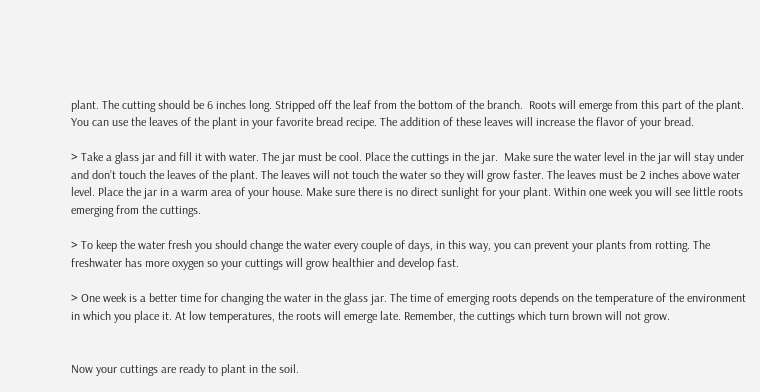plant. The cutting should be 6 inches long. Stripped off the leaf from the bottom of the branch.  Roots will emerge from this part of the plant. You can use the leaves of the plant in your favorite bread recipe. The addition of these leaves will increase the flavor of your bread.

> Take a glass jar and fill it with water. The jar must be cool. Place the cuttings in the jar.  Make sure the water level in the jar will stay under and don’t touch the leaves of the plant. The leaves will not touch the water so they will grow faster. The leaves must be 2 inches above water level. Place the jar in a warm area of your house. Make sure there is no direct sunlight for your plant. Within one week you will see little roots emerging from the cuttings.

> To keep the water fresh you should change the water every couple of days, in this way, you can prevent your plants from rotting. The freshwater has more oxygen so your cuttings will grow healthier and develop fast.

> One week is a better time for changing the water in the glass jar. The time of emerging roots depends on the temperature of the environment in which you place it. At low temperatures, the roots will emerge late. Remember, the cuttings which turn brown will not grow.


Now your cuttings are ready to plant in the soil.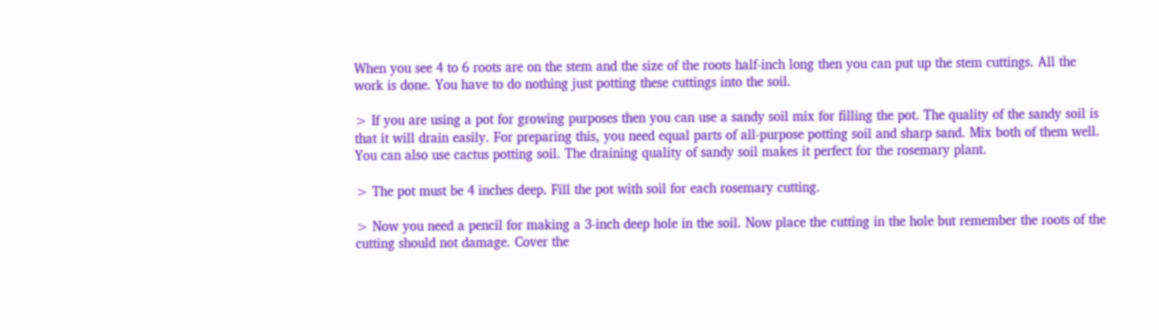When you see 4 to 6 roots are on the stem and the size of the roots half-inch long then you can put up the stem cuttings. All the work is done. You have to do nothing just potting these cuttings into the soil.

> If you are using a pot for growing purposes then you can use a sandy soil mix for filling the pot. The quality of the sandy soil is that it will drain easily. For preparing this, you need equal parts of all-purpose potting soil and sharp sand. Mix both of them well. You can also use cactus potting soil. The draining quality of sandy soil makes it perfect for the rosemary plant.

> The pot must be 4 inches deep. Fill the pot with soil for each rosemary cutting.

> Now you need a pencil for making a 3-inch deep hole in the soil. Now place the cutting in the hole but remember the roots of the cutting should not damage. Cover the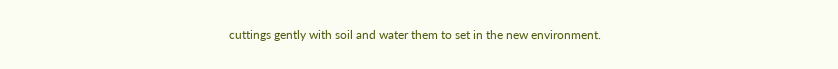cuttings gently with soil and water them to set in the new environment.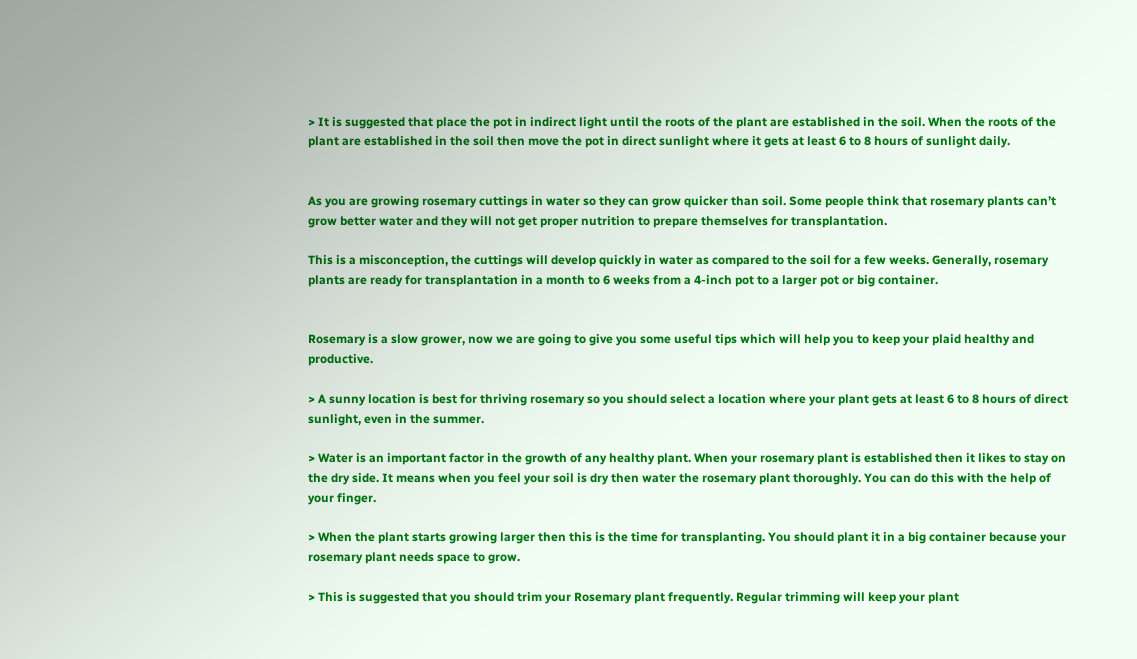> It is suggested that place the pot in indirect light until the roots of the plant are established in the soil. When the roots of the plant are established in the soil then move the pot in direct sunlight where it gets at least 6 to 8 hours of sunlight daily.


As you are growing rosemary cuttings in water so they can grow quicker than soil. Some people think that rosemary plants can’t grow better water and they will not get proper nutrition to prepare themselves for transplantation.

This is a misconception, the cuttings will develop quickly in water as compared to the soil for a few weeks. Generally, rosemary plants are ready for transplantation in a month to 6 weeks from a 4-inch pot to a larger pot or big container.


Rosemary is a slow grower, now we are going to give you some useful tips which will help you to keep your plaid healthy and productive.

> A sunny location is best for thriving rosemary so you should select a location where your plant gets at least 6 to 8 hours of direct sunlight, even in the summer.

> Water is an important factor in the growth of any healthy plant. When your rosemary plant is established then it likes to stay on the dry side. It means when you feel your soil is dry then water the rosemary plant thoroughly. You can do this with the help of your finger.

> When the plant starts growing larger then this is the time for transplanting. You should plant it in a big container because your rosemary plant needs space to grow.

> This is suggested that you should trim your Rosemary plant frequently. Regular trimming will keep your plant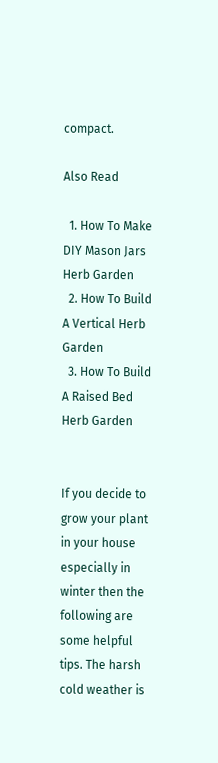compact.

Also Read

  1. How To Make DIY Mason Jars Herb Garden
  2. How To Build A Vertical Herb Garden
  3. How To Build A Raised Bed Herb Garden


If you decide to grow your plant in your house especially in winter then the following are some helpful tips. The harsh cold weather is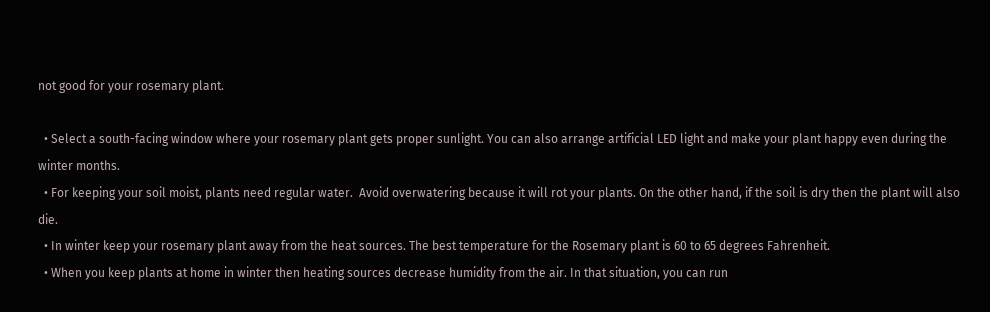not good for your rosemary plant.

  • Select a south-facing window where your rosemary plant gets proper sunlight. You can also arrange artificial LED light and make your plant happy even during the winter months.
  • For keeping your soil moist, plants need regular water.  Avoid overwatering because it will rot your plants. On the other hand, if the soil is dry then the plant will also die.
  • In winter keep your rosemary plant away from the heat sources. The best temperature for the Rosemary plant is 60 to 65 degrees Fahrenheit.
  • When you keep plants at home in winter then heating sources decrease humidity from the air. In that situation, you can run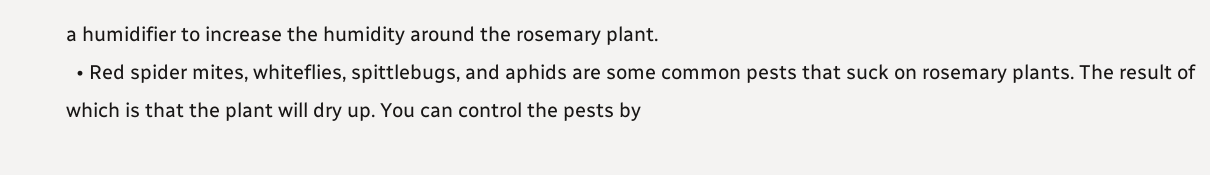a humidifier to increase the humidity around the rosemary plant.
  • Red spider mites, whiteflies, spittlebugs, and aphids are some common pests that suck on rosemary plants. The result of which is that the plant will dry up. You can control the pests by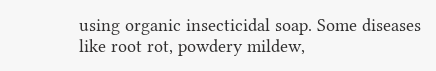using organic insecticidal soap. Some diseases like root rot, powdery mildew,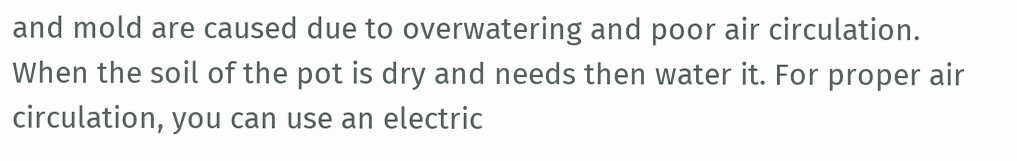and mold are caused due to overwatering and poor air circulation. When the soil of the pot is dry and needs then water it. For proper air circulation, you can use an electric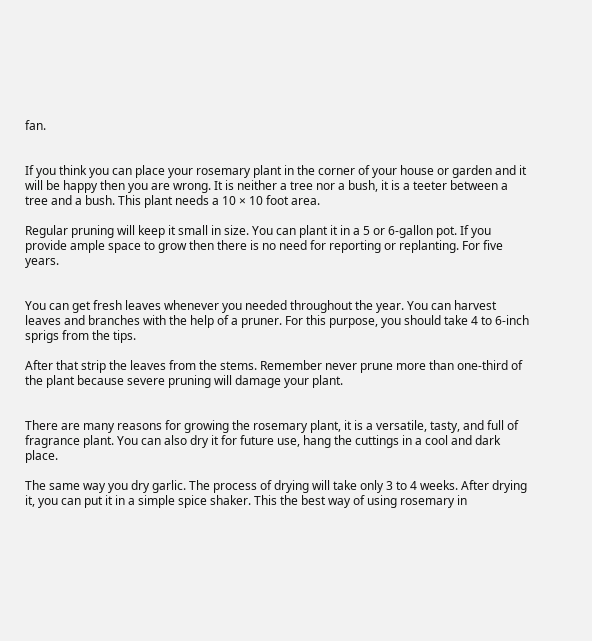fan.


If you think you can place your rosemary plant in the corner of your house or garden and it will be happy then you are wrong. It is neither a tree nor a bush, it is a teeter between a tree and a bush. This plant needs a 10 × 10 foot area.

Regular pruning will keep it small in size. You can plant it in a 5 or 6-gallon pot. If you provide ample space to grow then there is no need for reporting or replanting. For five years.


You can get fresh leaves whenever you needed throughout the year. You can harvest leaves and branches with the help of a pruner. For this purpose, you should take 4 to 6-inch sprigs from the tips.

After that strip the leaves from the stems. Remember never prune more than one-third of the plant because severe pruning will damage your plant.


There are many reasons for growing the rosemary plant, it is a versatile, tasty, and full of fragrance plant. You can also dry it for future use, hang the cuttings in a cool and dark place.

The same way you dry garlic. The process of drying will take only 3 to 4 weeks. After drying it, you can put it in a simple spice shaker. This the best way of using rosemary in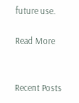future use.

Read More


Recent Posts